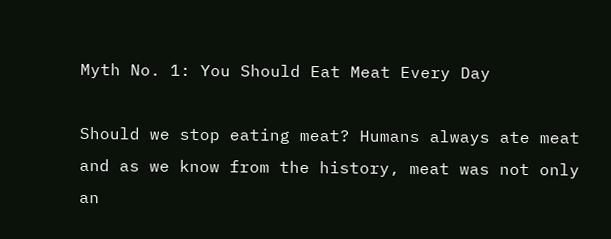Myth No. 1: You Should Eat Meat Every Day

Should we stop eating meat? Humans always ate meat and as we know from the history, meat was not only an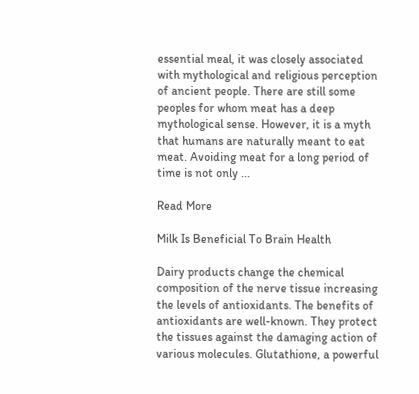essential meal, it was closely associated with mythological and religious perception of ancient people. There are still some peoples for whom meat has a deep mythological sense. However, it is a myth that humans are naturally meant to eat meat. Avoiding meat for a long period of time is not only ...

Read More

Milk Is Beneficial To Brain Health

Dairy products change the chemical composition of the nerve tissue increasing the levels of antioxidants. The benefits of antioxidants are well-known. They protect the tissues against the damaging action of various molecules. Glutathione, a powerful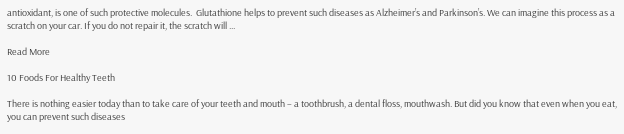antioxidant, is one of such protective molecules.  Glutathione helps to prevent such diseases as Alzheimer’s and Parkinson’s. We can imagine this process as a scratch on your car. If you do not repair it, the scratch will ...

Read More

10 Foods For Healthy Teeth

There is nothing easier today than to take care of your teeth and mouth – a toothbrush, a dental floss, mouthwash. But did you know that even when you eat, you can prevent such diseases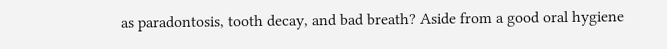as paradontosis, tooth decay, and bad breath? Aside from a good oral hygiene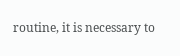routine, it is necessary to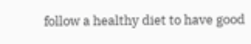follow a healthy diet to have good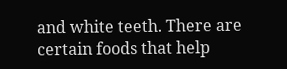and white teeth. There are certain foods that help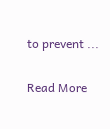to prevent ...

Read More